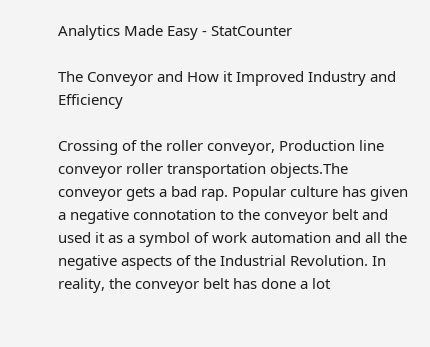Analytics Made Easy - StatCounter

The Conveyor and How it Improved Industry and Efficiency

Crossing of the roller conveyor, Production line conveyor roller transportation objects.The conveyor gets a bad rap. Popular culture has given a negative connotation to the conveyor belt and used it as a symbol of work automation and all the negative aspects of the Industrial Revolution. In reality, the conveyor belt has done a lot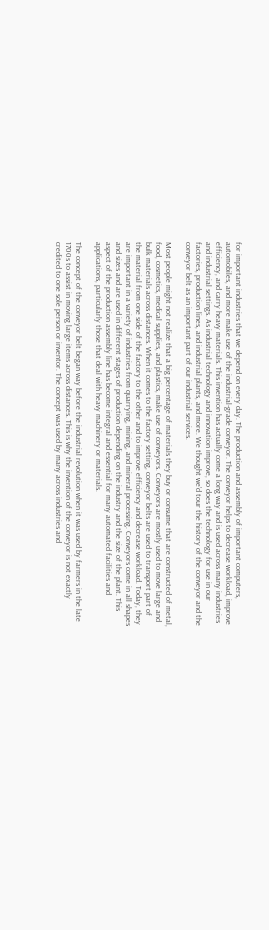for important industries that we depend on every day. The production and assembly of important computers, automobiles, and more make use of the industrial-grade conveyor. The conveyor helps to decrease workload, improve efficiency, and carry heavy materials. This invention has actually come a long way and is used across many industries and industrial settings. As industrial technology and innovation improve, so does the technology for use in our factories, production lines, and industrial plants, and more. We thought we’d tour the history of the conveyor and the conveyor belt as an important part of our industrial services.

Most people might not realize that a big percentage of materials they buy or consume that are constructed of metal, food, cosmetics, medical supplies, and plastics, make use of conveyors. Conveyors are mostly used to move large and bulk materials across distances. When it comes to the factory setting, conveyor belts are used to transport part of the material from one side of the factory to the other and to improve efficiency and decrease workload. Today, they are important in a variety of industries from quarrying, mining, and mineral processing. Conveyors come in all shapes and sizes and are used in different stages of production depending on the industry and the size of the plant. This aspect of the production assembly line has become integral and essential for many automated facilities and applications, particularly those that deal with heavy machinery or materials.

The concept of the conveyor belt began way before the industrial revolution when it was used by farmers in the late 1700s to assist in moving large items across distances. This is why the invention of the conveyor is not exactly credited to one sole person or inventor. The concept was used by many across industries and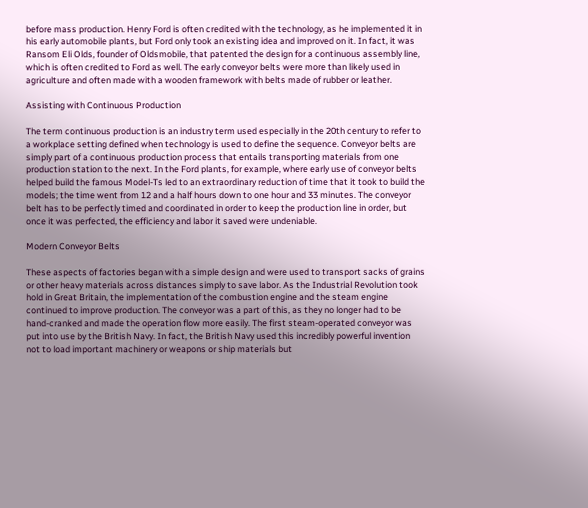before mass production. Henry Ford is often credited with the technology, as he implemented it in his early automobile plants, but Ford only took an existing idea and improved on it. In fact, it was Ransom Eli Olds, founder of Oldsmobile, that patented the design for a continuous assembly line, which is often credited to Ford as well. The early conveyor belts were more than likely used in agriculture and often made with a wooden framework with belts made of rubber or leather.

Assisting with Continuous Production

The term continuous production is an industry term used especially in the 20th century to refer to a workplace setting defined when technology is used to define the sequence. Conveyor belts are simply part of a continuous production process that entails transporting materials from one production station to the next. In the Ford plants, for example, where early use of conveyor belts helped build the famous Model-Ts led to an extraordinary reduction of time that it took to build the models; the time went from 12 and a half hours down to one hour and 33 minutes. The conveyor belt has to be perfectly timed and coordinated in order to keep the production line in order, but once it was perfected, the efficiency and labor it saved were undeniable.

Modern Conveyor Belts

These aspects of factories began with a simple design and were used to transport sacks of grains or other heavy materials across distances simply to save labor. As the Industrial Revolution took hold in Great Britain, the implementation of the combustion engine and the steam engine continued to improve production. The conveyor was a part of this, as they no longer had to be hand-cranked and made the operation flow more easily. The first steam-operated conveyor was put into use by the British Navy. In fact, the British Navy used this incredibly powerful invention not to load important machinery or weapons or ship materials but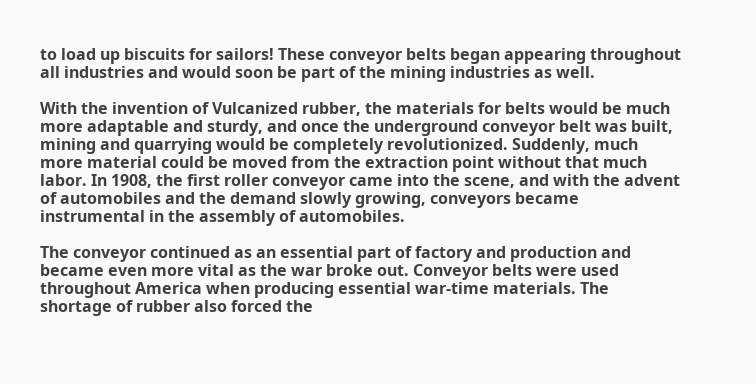to load up biscuits for sailors! These conveyor belts began appearing throughout all industries and would soon be part of the mining industries as well.

With the invention of Vulcanized rubber, the materials for belts would be much more adaptable and sturdy, and once the underground conveyor belt was built, mining and quarrying would be completely revolutionized. Suddenly, much more material could be moved from the extraction point without that much labor. In 1908, the first roller conveyor came into the scene, and with the advent of automobiles and the demand slowly growing, conveyors became instrumental in the assembly of automobiles.

The conveyor continued as an essential part of factory and production and became even more vital as the war broke out. Conveyor belts were used throughout America when producing essential war-time materials. The shortage of rubber also forced the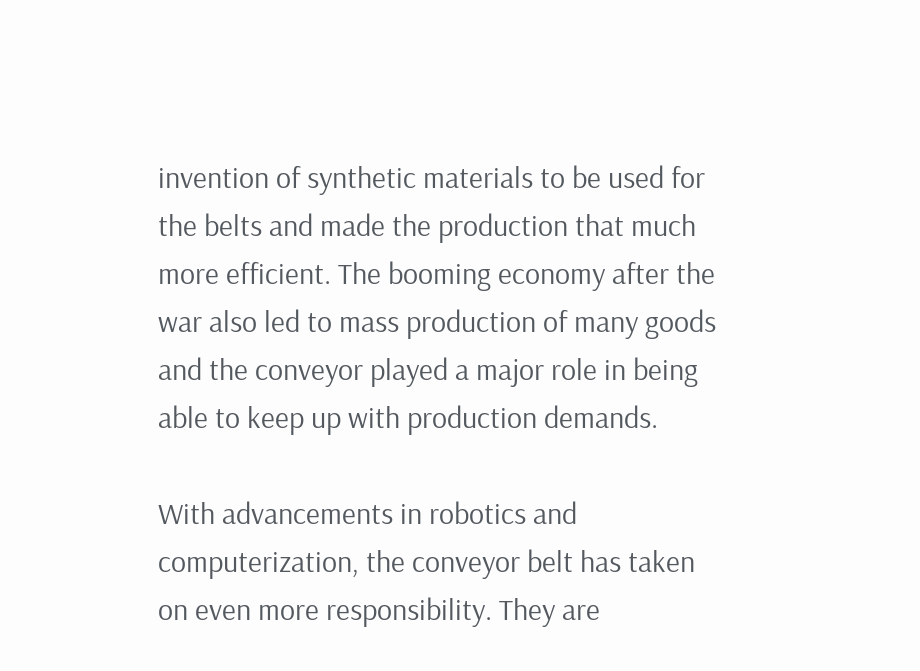invention of synthetic materials to be used for the belts and made the production that much more efficient. The booming economy after the war also led to mass production of many goods and the conveyor played a major role in being able to keep up with production demands.

With advancements in robotics and computerization, the conveyor belt has taken on even more responsibility. They are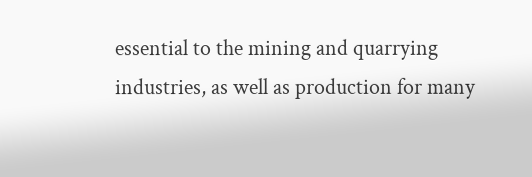essential to the mining and quarrying industries, as well as production for many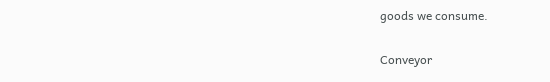goods we consume.

Conveyor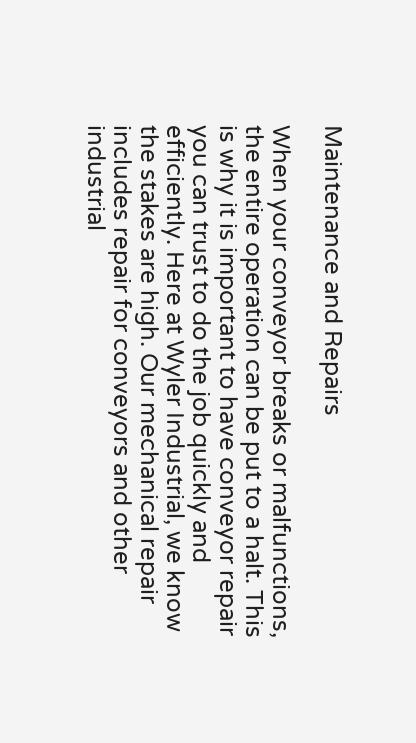Maintenance and Repairs

When your conveyor breaks or malfunctions, the entire operation can be put to a halt. This is why it is important to have conveyor repair you can trust to do the job quickly and efficiently. Here at Wyler Industrial, we know the stakes are high. Our mechanical repair includes repair for conveyors and other industrial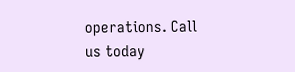operations. Call us today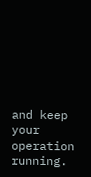and keep your operation running.